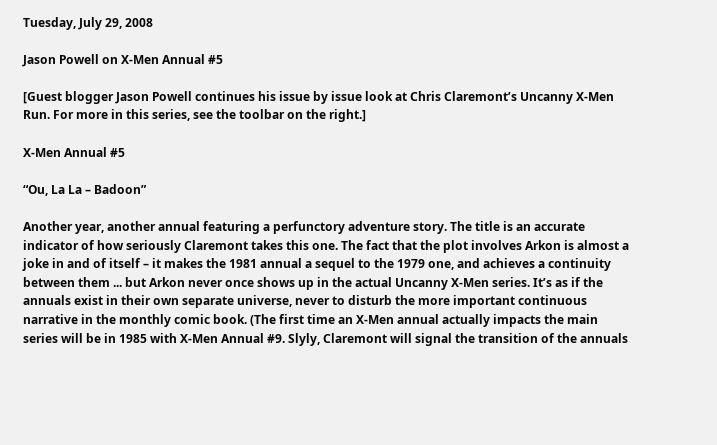Tuesday, July 29, 2008

Jason Powell on X-Men Annual #5

[Guest blogger Jason Powell continues his issue by issue look at Chris Claremont’s Uncanny X-Men Run. For more in this series, see the toolbar on the right.]

X-Men Annual #5

“Ou, La La – Badoon”

Another year, another annual featuring a perfunctory adventure story. The title is an accurate indicator of how seriously Claremont takes this one. The fact that the plot involves Arkon is almost a joke in and of itself – it makes the 1981 annual a sequel to the 1979 one, and achieves a continuity between them ... but Arkon never once shows up in the actual Uncanny X-Men series. It’s as if the annuals exist in their own separate universe, never to disturb the more important continuous narrative in the monthly comic book. (The first time an X-Men annual actually impacts the main series will be in 1985 with X-Men Annual #9. Slyly, Claremont will signal the transition of the annuals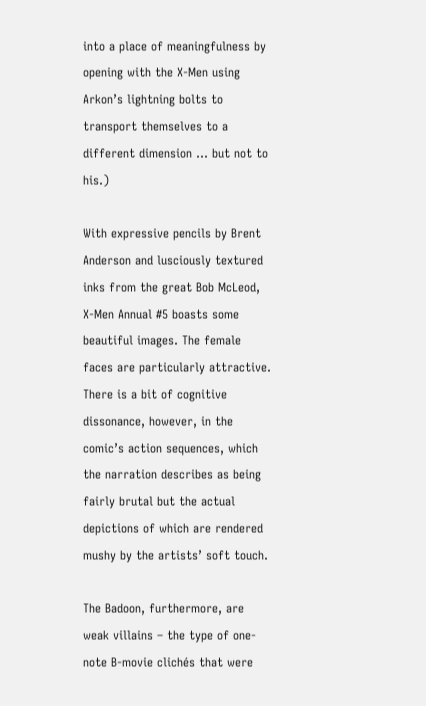into a place of meaningfulness by opening with the X-Men using Arkon’s lightning bolts to transport themselves to a different dimension ... but not to his.)

With expressive pencils by Brent Anderson and lusciously textured inks from the great Bob McLeod, X-Men Annual #5 boasts some beautiful images. The female faces are particularly attractive. There is a bit of cognitive dissonance, however, in the comic’s action sequences, which the narration describes as being fairly brutal but the actual depictions of which are rendered mushy by the artists’ soft touch.

The Badoon, furthermore, are weak villains – the type of one-note B-movie clichés that were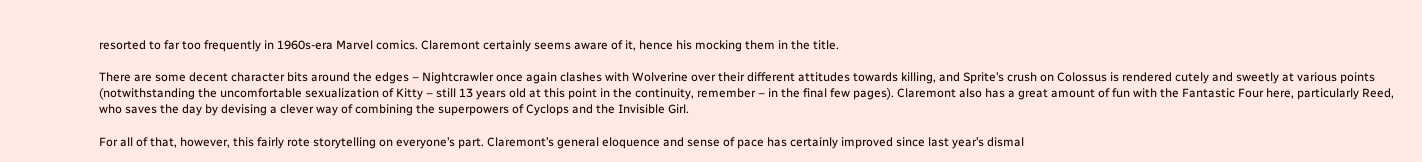resorted to far too frequently in 1960s-era Marvel comics. Claremont certainly seems aware of it, hence his mocking them in the title.

There are some decent character bits around the edges – Nightcrawler once again clashes with Wolverine over their different attitudes towards killing, and Sprite’s crush on Colossus is rendered cutely and sweetly at various points (notwithstanding the uncomfortable sexualization of Kitty – still 13 years old at this point in the continuity, remember – in the final few pages). Claremont also has a great amount of fun with the Fantastic Four here, particularly Reed, who saves the day by devising a clever way of combining the superpowers of Cyclops and the Invisible Girl.

For all of that, however, this fairly rote storytelling on everyone’s part. Claremont’s general eloquence and sense of pace has certainly improved since last year’s dismal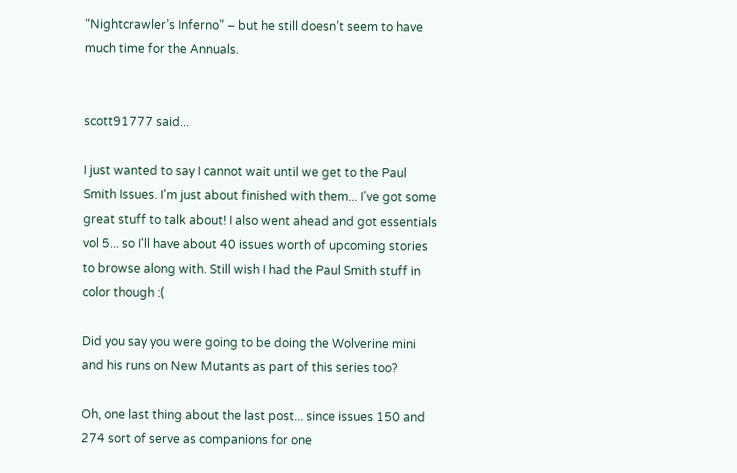“Nightcrawler’s Inferno” – but he still doesn’t seem to have much time for the Annuals.


scott91777 said...

I just wanted to say I cannot wait until we get to the Paul Smith Issues. I'm just about finished with them... I've got some great stuff to talk about! I also went ahead and got essentials vol 5... so I'll have about 40 issues worth of upcoming stories to browse along with. Still wish I had the Paul Smith stuff in color though :(

Did you say you were going to be doing the Wolverine mini and his runs on New Mutants as part of this series too?

Oh, one last thing about the last post... since issues 150 and 274 sort of serve as companions for one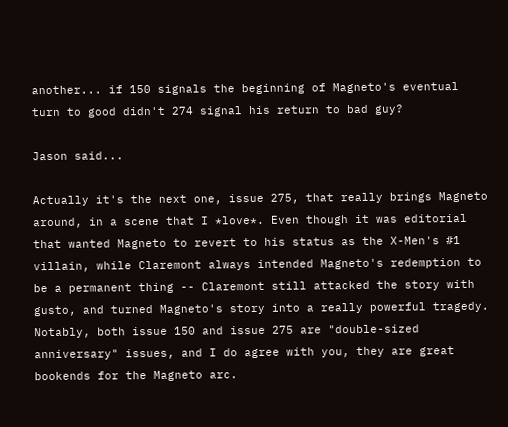another... if 150 signals the beginning of Magneto's eventual turn to good didn't 274 signal his return to bad guy?

Jason said...

Actually it's the next one, issue 275, that really brings Magneto around, in a scene that I *love*. Even though it was editorial that wanted Magneto to revert to his status as the X-Men's #1 villain, while Claremont always intended Magneto's redemption to be a permanent thing -- Claremont still attacked the story with gusto, and turned Magneto's story into a really powerful tragedy. Notably, both issue 150 and issue 275 are "double-sized anniversary" issues, and I do agree with you, they are great bookends for the Magneto arc.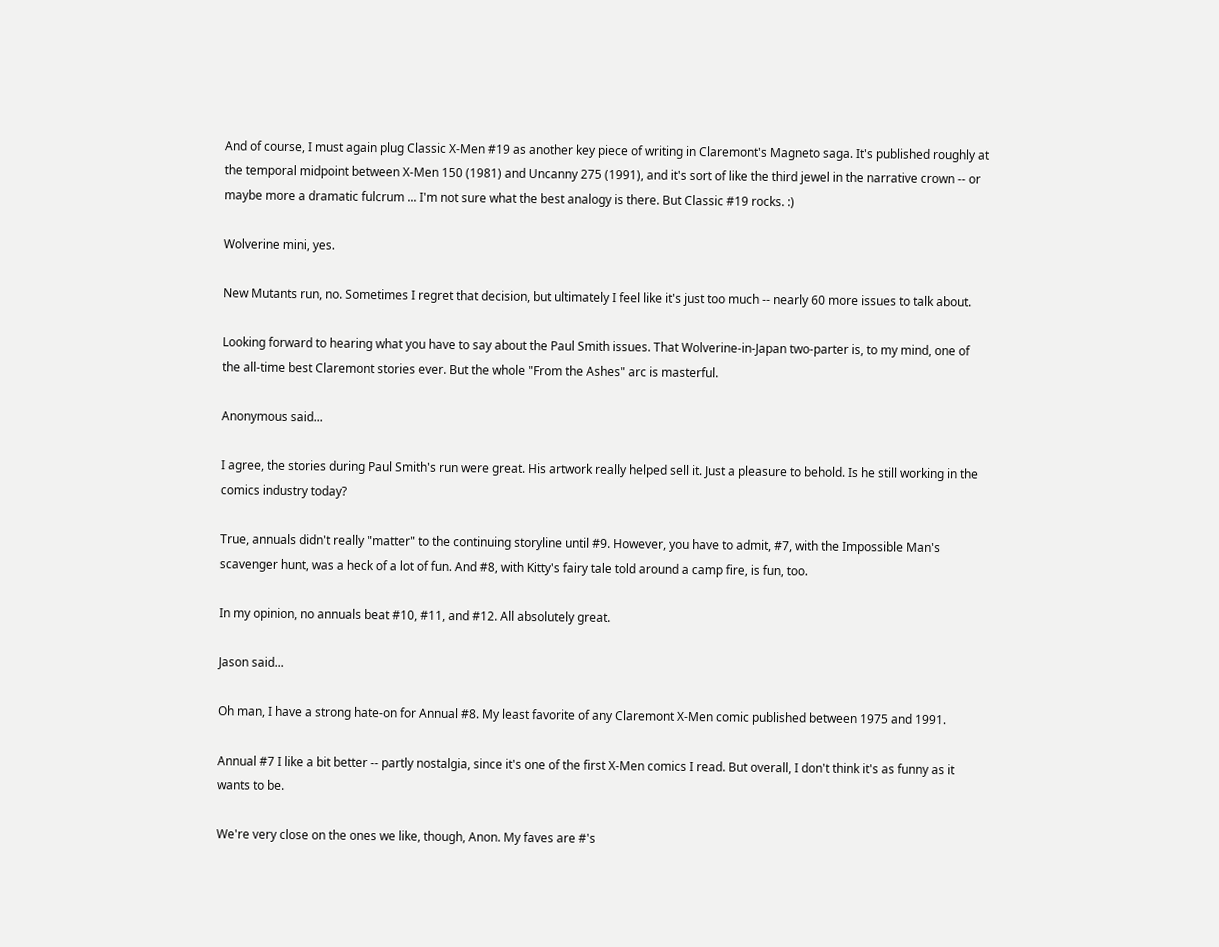And of course, I must again plug Classic X-Men #19 as another key piece of writing in Claremont's Magneto saga. It's published roughly at the temporal midpoint between X-Men 150 (1981) and Uncanny 275 (1991), and it's sort of like the third jewel in the narrative crown -- or maybe more a dramatic fulcrum ... I'm not sure what the best analogy is there. But Classic #19 rocks. :)

Wolverine mini, yes.

New Mutants run, no. Sometimes I regret that decision, but ultimately I feel like it's just too much -- nearly 60 more issues to talk about.

Looking forward to hearing what you have to say about the Paul Smith issues. That Wolverine-in-Japan two-parter is, to my mind, one of the all-time best Claremont stories ever. But the whole "From the Ashes" arc is masterful.

Anonymous said...

I agree, the stories during Paul Smith's run were great. His artwork really helped sell it. Just a pleasure to behold. Is he still working in the comics industry today?

True, annuals didn't really "matter" to the continuing storyline until #9. However, you have to admit, #7, with the Impossible Man's scavenger hunt, was a heck of a lot of fun. And #8, with Kitty's fairy tale told around a camp fire, is fun, too.

In my opinion, no annuals beat #10, #11, and #12. All absolutely great.

Jason said...

Oh man, I have a strong hate-on for Annual #8. My least favorite of any Claremont X-Men comic published between 1975 and 1991.

Annual #7 I like a bit better -- partly nostalgia, since it's one of the first X-Men comics I read. But overall, I don't think it's as funny as it wants to be.

We're very close on the ones we like, though, Anon. My faves are #'s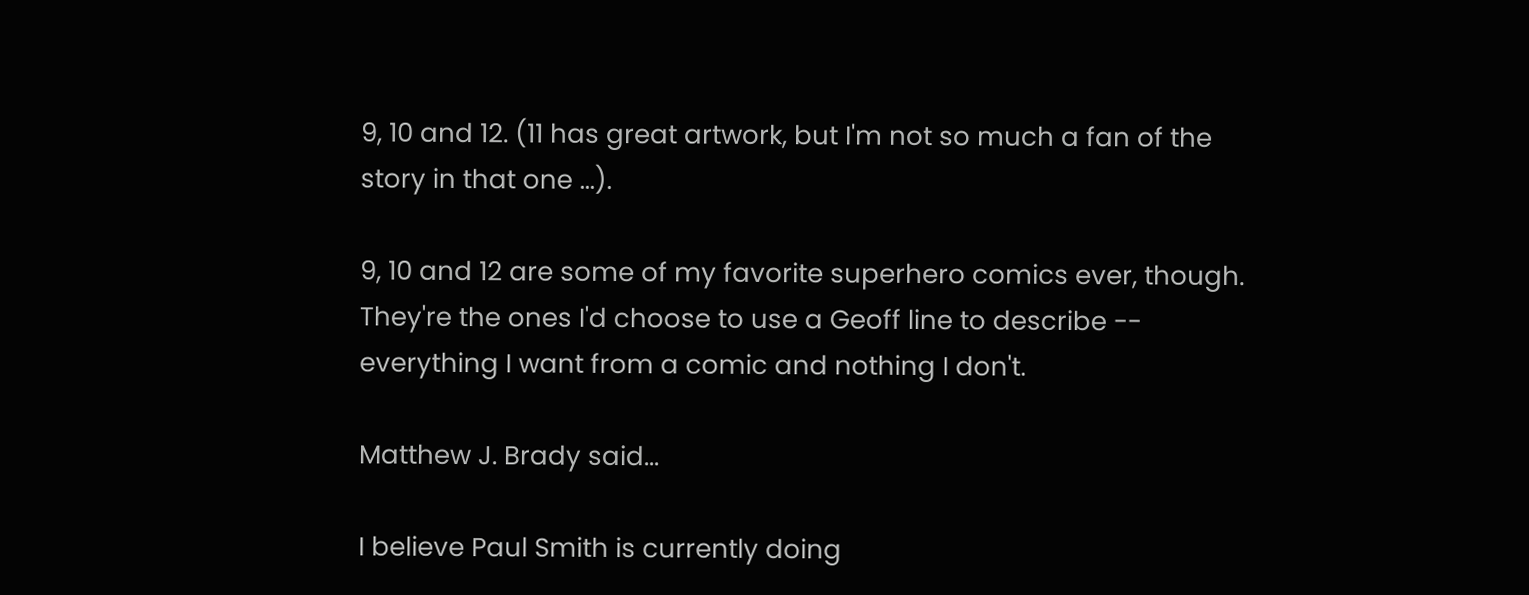9, 10 and 12. (11 has great artwork, but I'm not so much a fan of the story in that one ...).

9, 10 and 12 are some of my favorite superhero comics ever, though. They're the ones I'd choose to use a Geoff line to describe -- everything I want from a comic and nothing I don't.

Matthew J. Brady said...

I believe Paul Smith is currently doing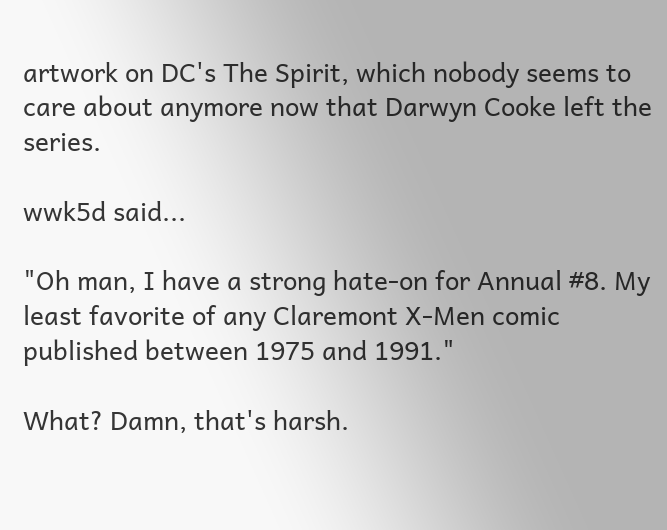artwork on DC's The Spirit, which nobody seems to care about anymore now that Darwyn Cooke left the series.

wwk5d said...

"Oh man, I have a strong hate-on for Annual #8. My least favorite of any Claremont X-Men comic published between 1975 and 1991."

What? Damn, that's harsh.